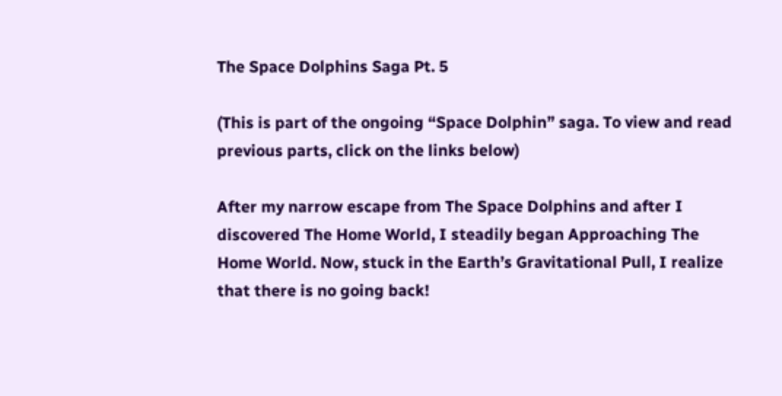The Space Dolphins Saga Pt. 5

(This is part of the ongoing “Space Dolphin” saga. To view and read previous parts, click on the links below)

After my narrow escape from The Space Dolphins and after I discovered The Home World, I steadily began Approaching The Home World. Now, stuck in the Earth’s Gravitational Pull, I realize that there is no going back!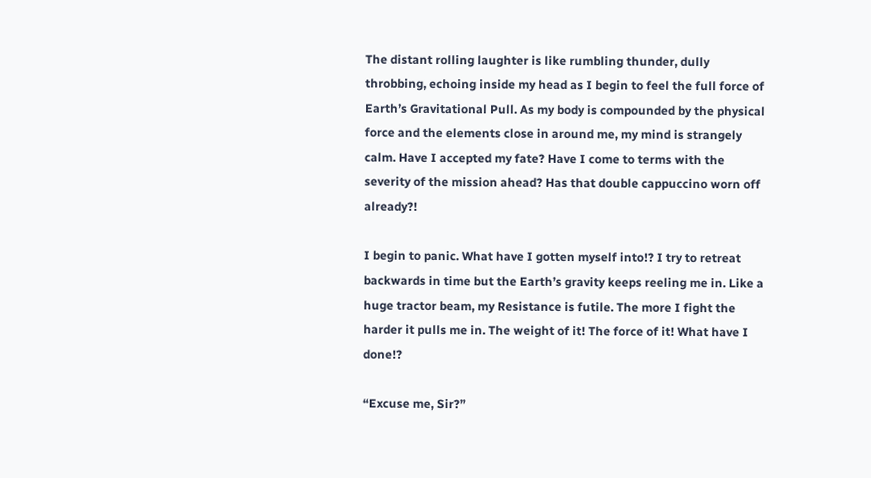The distant rolling laughter is like rumbling thunder, dully throbbing, echoing inside my head as I begin to feel the full force of Earth’s Gravitational Pull. As my body is compounded by the physical force and the elements close in around me, my mind is strangely calm. Have I accepted my fate? Have I come to terms with the severity of the mission ahead? Has that double cappuccino worn off already?!

I begin to panic. What have I gotten myself into!? I try to retreat backwards in time but the Earth’s gravity keeps reeling me in. Like a huge tractor beam, my Resistance is futile. The more I fight the harder it pulls me in. The weight of it! The force of it! What have I done!?

“Excuse me, Sir?”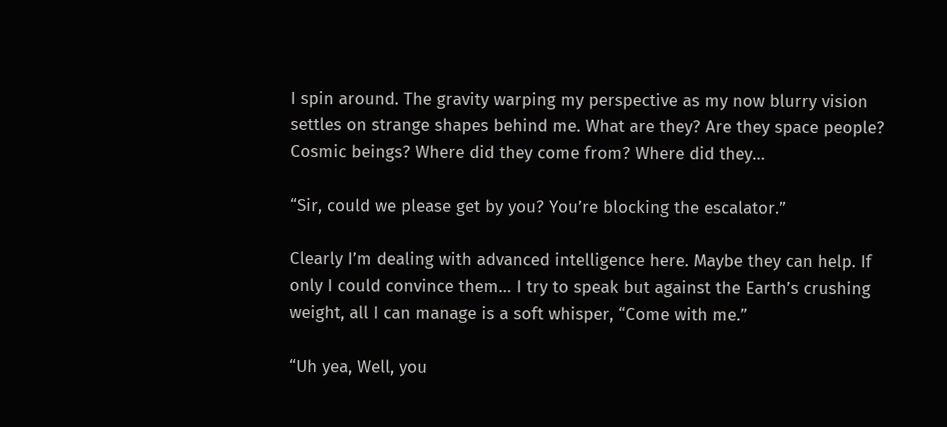I spin around. The gravity warping my perspective as my now blurry vision settles on strange shapes behind me. What are they? Are they space people? Cosmic beings? Where did they come from? Where did they…

“Sir, could we please get by you? You’re blocking the escalator.”

Clearly I’m dealing with advanced intelligence here. Maybe they can help. If only I could convince them… I try to speak but against the Earth’s crushing weight, all I can manage is a soft whisper, “Come with me.”

“Uh yea, Well, you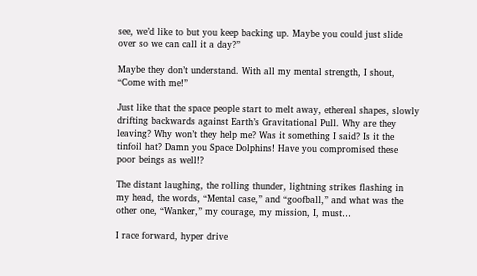see, we’d like to but you keep backing up. Maybe you could just slide over so we can call it a day?”

Maybe they don’t understand. With all my mental strength, I shout, “Come with me!”

Just like that the space people start to melt away, ethereal shapes, slowly drifting backwards against Earth’s Gravitational Pull. Why are they leaving? Why won’t they help me? Was it something I said? Is it the tinfoil hat? Damn you Space Dolphins! Have you compromised these poor beings as well!?

The distant laughing, the rolling thunder, lightning strikes flashing in my head, the words, “Mental case,” and “goofball,” and what was the other one, “Wanker,” my courage, my mission, I, must…

I race forward, hyper drive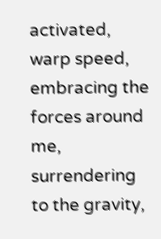activated, warp speed, embracing the forces around me, surrendering to the gravity,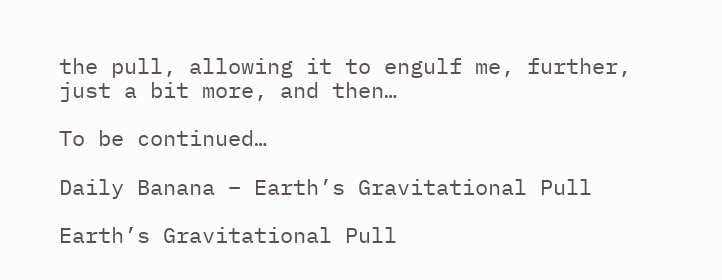the pull, allowing it to engulf me, further, just a bit more, and then…

To be continued…

Daily Banana – Earth’s Gravitational Pull

Earth’s Gravitational Pull